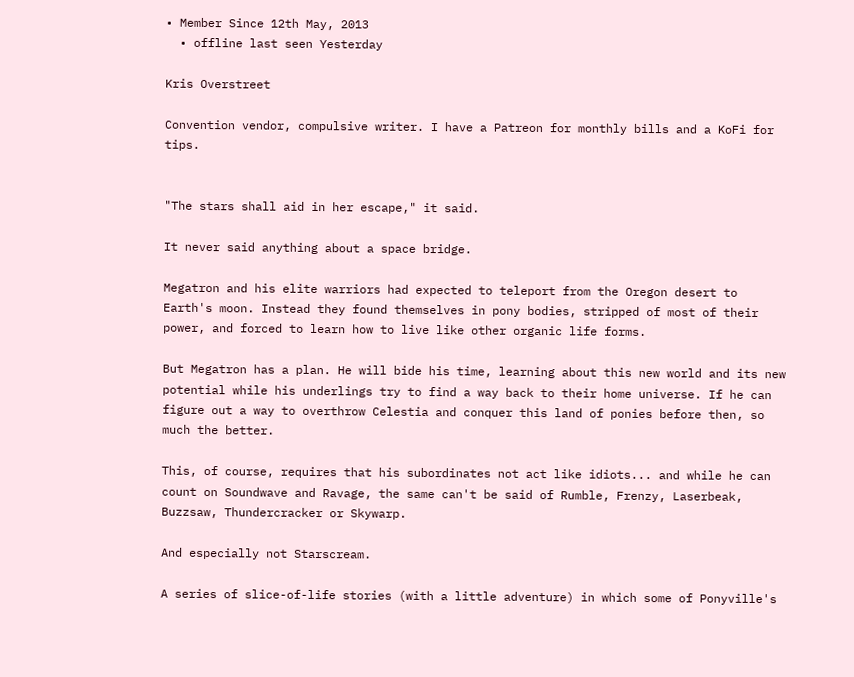• Member Since 12th May, 2013
  • offline last seen Yesterday

Kris Overstreet

Convention vendor, compulsive writer. I have a Patreon for monthly bills and a KoFi for tips.


"The stars shall aid in her escape," it said.

It never said anything about a space bridge.

Megatron and his elite warriors had expected to teleport from the Oregon desert to Earth's moon. Instead they found themselves in pony bodies, stripped of most of their power, and forced to learn how to live like other organic life forms.

But Megatron has a plan. He will bide his time, learning about this new world and its new potential while his underlings try to find a way back to their home universe. If he can figure out a way to overthrow Celestia and conquer this land of ponies before then, so much the better.

This, of course, requires that his subordinates not act like idiots... and while he can count on Soundwave and Ravage, the same can't be said of Rumble, Frenzy, Laserbeak, Buzzsaw, Thundercracker or Skywarp.

And especially not Starscream.

A series of slice-of-life stories (with a little adventure) in which some of Ponyville's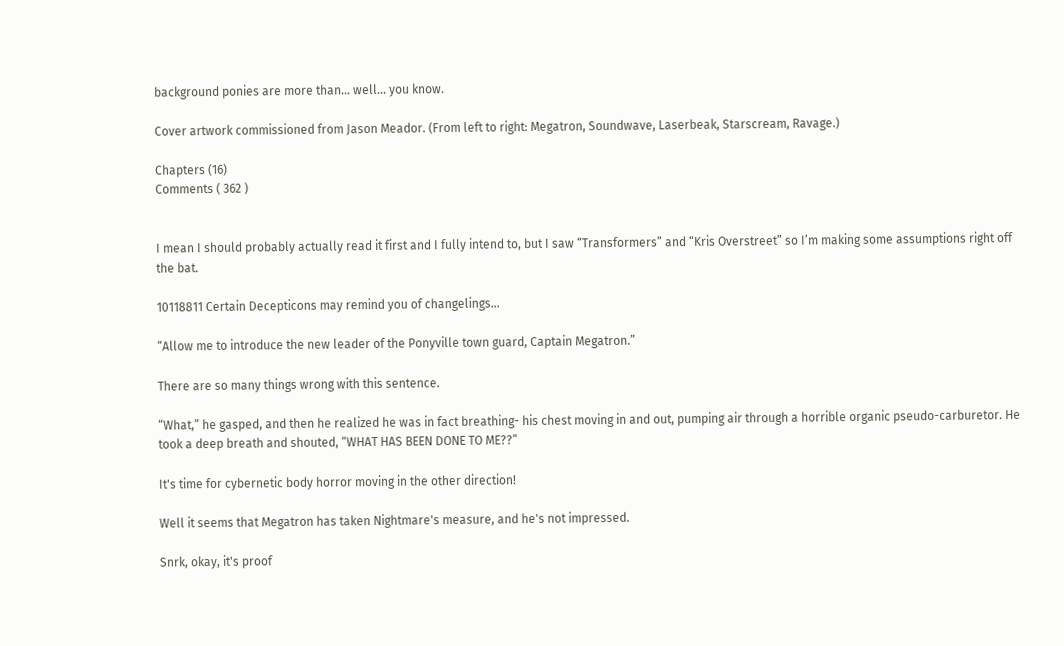background ponies are more than... well... you know.

Cover artwork commissioned from Jason Meador. (From left to right: Megatron, Soundwave, Laserbeak, Starscream, Ravage.)

Chapters (16)
Comments ( 362 )


I mean I should probably actually read it first and I fully intend to, but I saw “Transformers” and “Kris Overstreet” so I’m making some assumptions right off the bat.

10118811 Certain Decepticons may remind you of changelings...

“Allow me to introduce the new leader of the Ponyville town guard, Captain Megatron.”

There are so many things wrong with this sentence.

“What,” he gasped, and then he realized he was in fact breathing- his chest moving in and out, pumping air through a horrible organic pseudo-carburetor. He took a deep breath and shouted, “WHAT HAS BEEN DONE TO ME??”

It's time for cybernetic body horror moving in the other direction!

Well it seems that Megatron has taken Nightmare's measure, and he's not impressed.

Snrk, okay, it's proof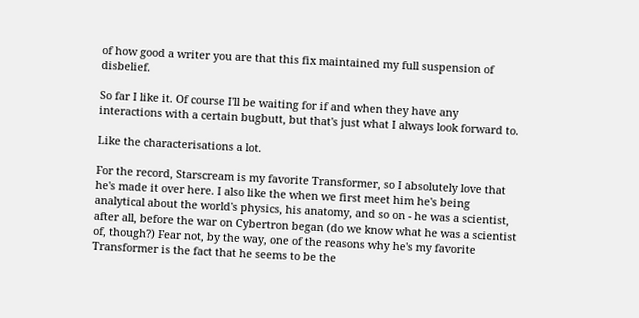of how good a writer you are that this fix maintained my full suspension of disbelief.

So far I like it. Of course I'll be waiting for if and when they have any interactions with a certain bugbutt, but that's just what I always look forward to.

Like the characterisations a lot.

For the record, Starscream is my favorite Transformer, so I absolutely love that he's made it over here. I also like the when we first meet him he's being analytical about the world's physics, his anatomy, and so on - he was a scientist, after all, before the war on Cybertron began (do we know what he was a scientist of, though?) Fear not, by the way, one of the reasons why he's my favorite Transformer is the fact that he seems to be the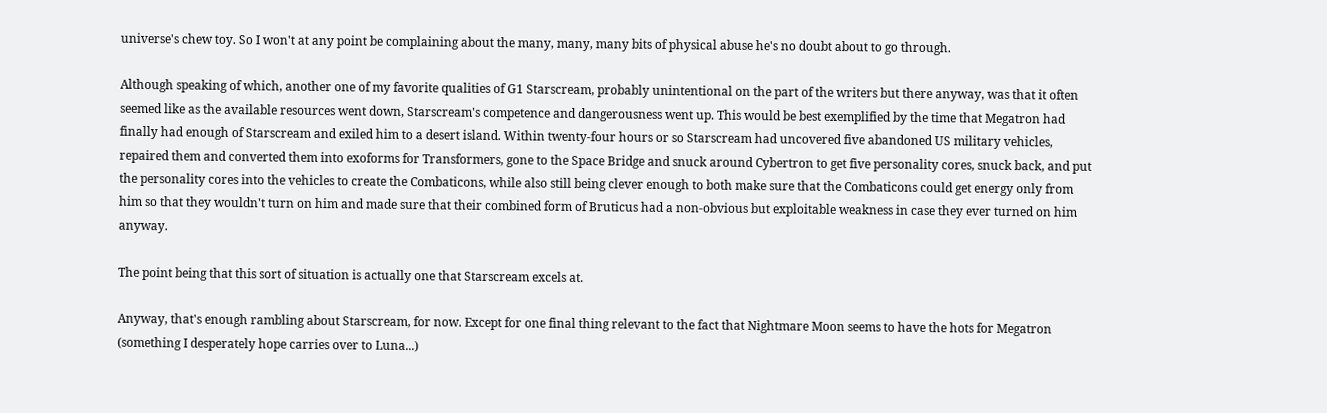universe's chew toy. So I won't at any point be complaining about the many, many, many bits of physical abuse he's no doubt about to go through.

Although speaking of which, another one of my favorite qualities of G1 Starscream, probably unintentional on the part of the writers but there anyway, was that it often seemed like as the available resources went down, Starscream's competence and dangerousness went up. This would be best exemplified by the time that Megatron had finally had enough of Starscream and exiled him to a desert island. Within twenty-four hours or so Starscream had uncovered five abandoned US military vehicles, repaired them and converted them into exoforms for Transformers, gone to the Space Bridge and snuck around Cybertron to get five personality cores, snuck back, and put the personality cores into the vehicles to create the Combaticons, while also still being clever enough to both make sure that the Combaticons could get energy only from him so that they wouldn't turn on him and made sure that their combined form of Bruticus had a non-obvious but exploitable weakness in case they ever turned on him anyway.

The point being that this sort of situation is actually one that Starscream excels at.

Anyway, that's enough rambling about Starscream, for now. Except for one final thing relevant to the fact that Nightmare Moon seems to have the hots for Megatron (something I desperately hope carries over to Luna...)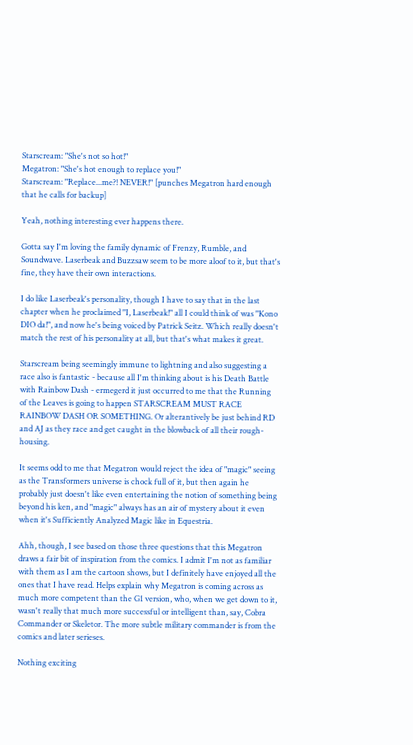Starscream: "She's not so hot!"
Megatron: "She's hot enough to replace you!"
Starscream: "Replace...me?! NEVER!" [punches Megatron hard enough that he calls for backup]

Yeah, nothing interesting ever happens there.

Gotta say I'm loving the family dynamic of Frenzy, Rumble, and Soundwave. Laserbeak and Buzzsaw seem to be more aloof to it, but that's fine, they have their own interactions.

I do like Laserbeak's personality, though I have to say that in the last chapter when he proclaimed "I, Laserbeak!" all I could think of was "Kono DIO da!", and now he's being voiced by Patrick Seitz. Which really doesn't match the rest of his personality at all, but that's what makes it great.

Starscream being seemingly immune to lightning and also suggesting a race also is fantastic - because all I'm thinking about is his Death Battle with Rainbow Dash - ermegerd it just occurred to me that the Running of the Leaves is going to happen STARSCREAM MUST RACE RAINBOW DASH OR SOMETHING. Or alterantively be just behind RD and AJ as they race and get caught in the blowback of all their rough-housing.

It seems odd to me that Megatron would reject the idea of "magic" seeing as the Transformers universe is chock full of it, but then again he probably just doesn't like even entertaining the notion of something being beyond his ken, and "magic" always has an air of mystery about it even when it's Sufficiently Analyzed Magic like in Equestria.

Ahh, though, I see based on those three questions that this Megatron draws a fair bit of inspiration from the comics. I admit I'm not as familiar with them as I am the cartoon shows, but I definitely have enjoyed all the ones that I have read. Helps explain why Megatron is coming across as much more competent than the G1 version, who, when we get down to it, wasn't really that much more successful or intelligent than, say, Cobra Commander or Skeletor. The more subtle military commander is from the comics and later serieses.

Nothing exciting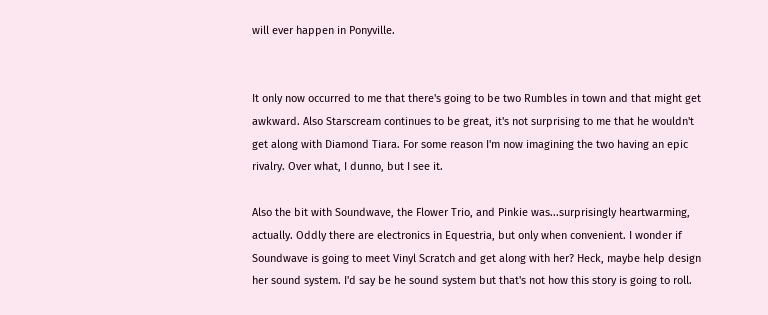will ever happen in Ponyville.


It only now occurred to me that there's going to be two Rumbles in town and that might get awkward. Also Starscream continues to be great, it's not surprising to me that he wouldn't get along with Diamond Tiara. For some reason I'm now imagining the two having an epic rivalry. Over what, I dunno, but I see it.

Also the bit with Soundwave, the Flower Trio, and Pinkie was...surprisingly heartwarming, actually. Oddly there are electronics in Equestria, but only when convenient. I wonder if Soundwave is going to meet Vinyl Scratch and get along with her? Heck, maybe help design her sound system. I'd say be he sound system but that's not how this story is going to roll.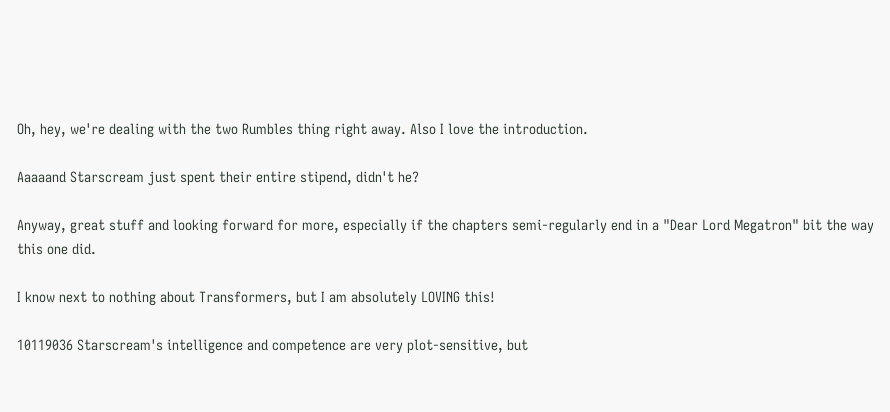Oh, hey, we're dealing with the two Rumbles thing right away. Also I love the introduction.

Aaaaand Starscream just spent their entire stipend, didn't he?

Anyway, great stuff and looking forward for more, especially if the chapters semi-regularly end in a "Dear Lord Megatron" bit the way this one did.

I know next to nothing about Transformers, but I am absolutely LOVING this!

10119036 Starscream's intelligence and competence are very plot-sensitive, but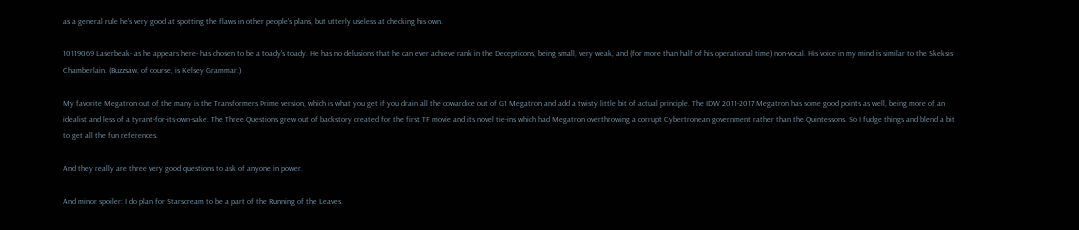as a general rule he's very good at spotting the flaws in other people's plans, but utterly useless at checking his own.

10119069 Laserbeak- as he appears here- has chosen to be a toady's toady. He has no delusions that he can ever achieve rank in the Decepticons, being small, very weak, and (for more than half of his operational time) non-vocal. His voice in my mind is similar to the Skeksis Chamberlain. (Buzzsaw, of course, is Kelsey Grammar.)

My favorite Megatron out of the many is the Transformers Prime version, which is what you get if you drain all the cowardice out of G1 Megatron and add a twisty little bit of actual principle. The IDW 2011-2017 Megatron has some good points as well, being more of an idealist and less of a tyrant-for-its-own-sake. The Three Questions grew out of backstory created for the first TF movie and its novel tie-ins which had Megatron overthrowing a corrupt Cybertronean government rather than the Quintessons. So I fudge things and blend a bit to get all the fun references.

And they really are three very good questions to ask of anyone in power.

And minor spoiler: I do plan for Starscream to be a part of the Running of the Leaves.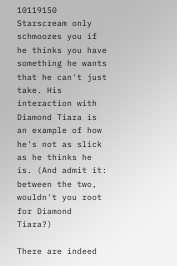10119150 Starscream only schmoozes you if he thinks you have something he wants that he can't just take. His interaction with Diamond Tiara is an example of how he's not as slick as he thinks he is. (And admit it: between the two, wouldn't you root for Diamond Tiara?)

There are indeed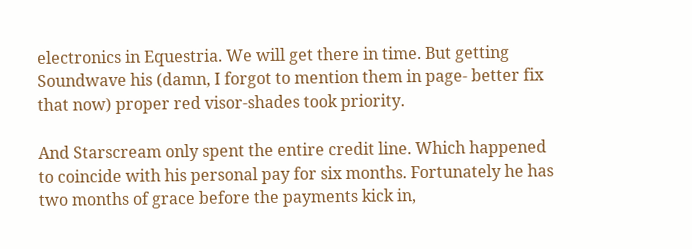electronics in Equestria. We will get there in time. But getting Soundwave his (damn, I forgot to mention them in page- better fix that now) proper red visor-shades took priority.

And Starscream only spent the entire credit line. Which happened to coincide with his personal pay for six months. Fortunately he has two months of grace before the payments kick in,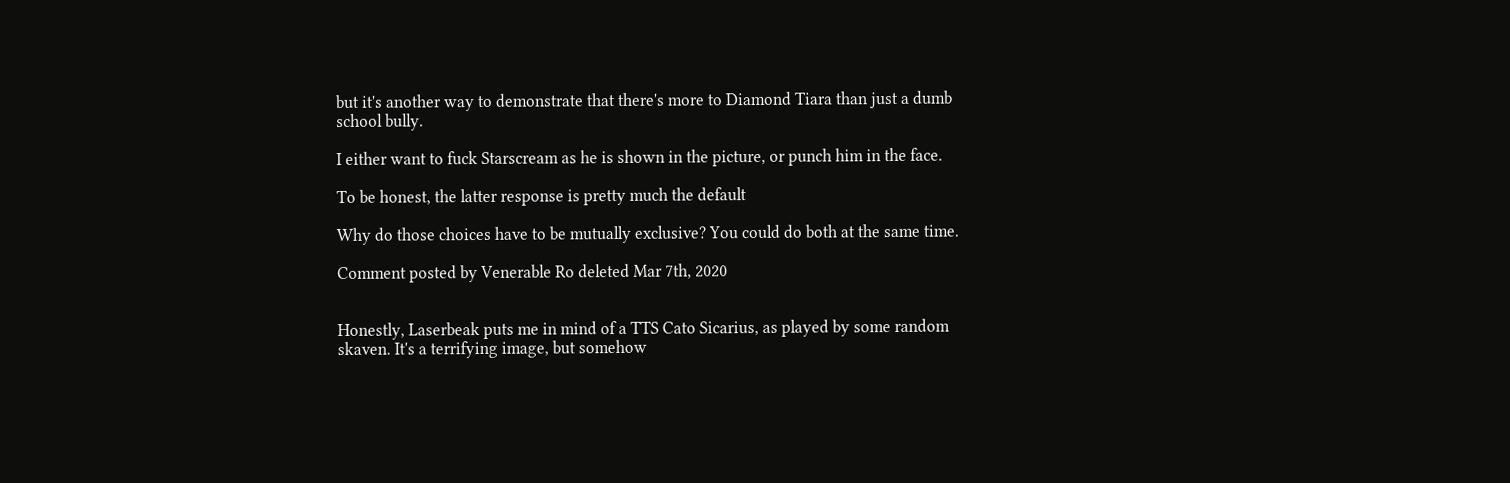but it's another way to demonstrate that there's more to Diamond Tiara than just a dumb school bully.

I either want to fuck Starscream as he is shown in the picture, or punch him in the face.

To be honest, the latter response is pretty much the default

Why do those choices have to be mutually exclusive? You could do both at the same time.

Comment posted by Venerable Ro deleted Mar 7th, 2020


Honestly, Laserbeak puts me in mind of a TTS Cato Sicarius, as played by some random skaven. It's a terrifying image, but somehow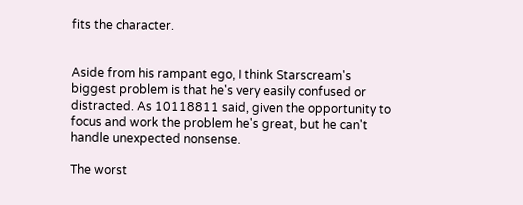fits the character.


Aside from his rampant ego, I think Starscream's biggest problem is that he's very easily confused or distracted. As 10118811 said, given the opportunity to focus and work the problem he's great, but he can't handle unexpected nonsense.

The worst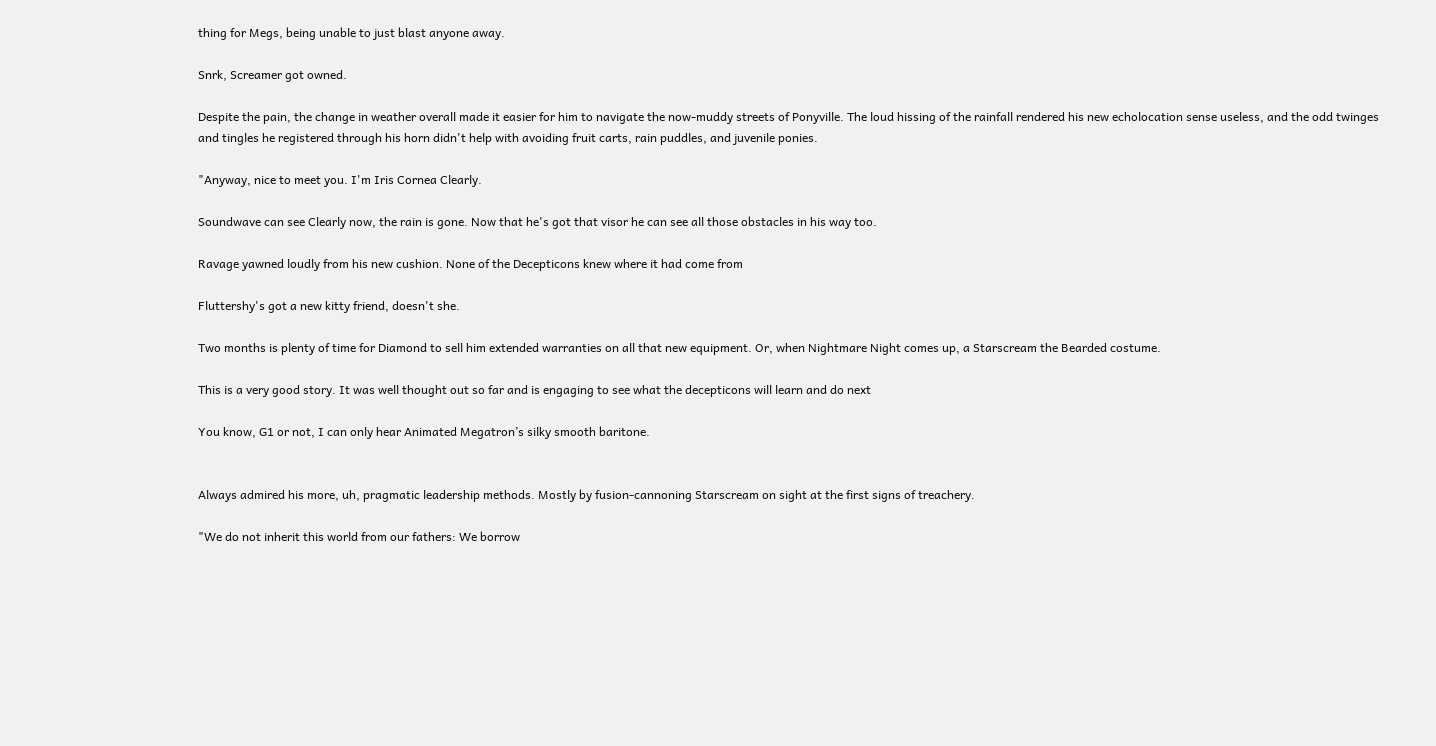thing for Megs, being unable to just blast anyone away.

Snrk, Screamer got owned.

Despite the pain, the change in weather overall made it easier for him to navigate the now-muddy streets of Ponyville. The loud hissing of the rainfall rendered his new echolocation sense useless, and the odd twinges and tingles he registered through his horn didn't help with avoiding fruit carts, rain puddles, and juvenile ponies.

"Anyway, nice to meet you. I'm Iris Cornea Clearly.

Soundwave can see Clearly now, the rain is gone. Now that he's got that visor he can see all those obstacles in his way too.

Ravage yawned loudly from his new cushion. None of the Decepticons knew where it had come from

Fluttershy's got a new kitty friend, doesn't she.

Two months is plenty of time for Diamond to sell him extended warranties on all that new equipment. Or, when Nightmare Night comes up, a Starscream the Bearded costume.

This is a very good story. It was well thought out so far and is engaging to see what the decepticons will learn and do next

You know, G1 or not, I can only hear Animated Megatron’s silky smooth baritone.


Always admired his more, uh, pragmatic leadership methods. Mostly by fusion-cannoning Starscream on sight at the first signs of treachery.

"We do not inherit this world from our fathers: We borrow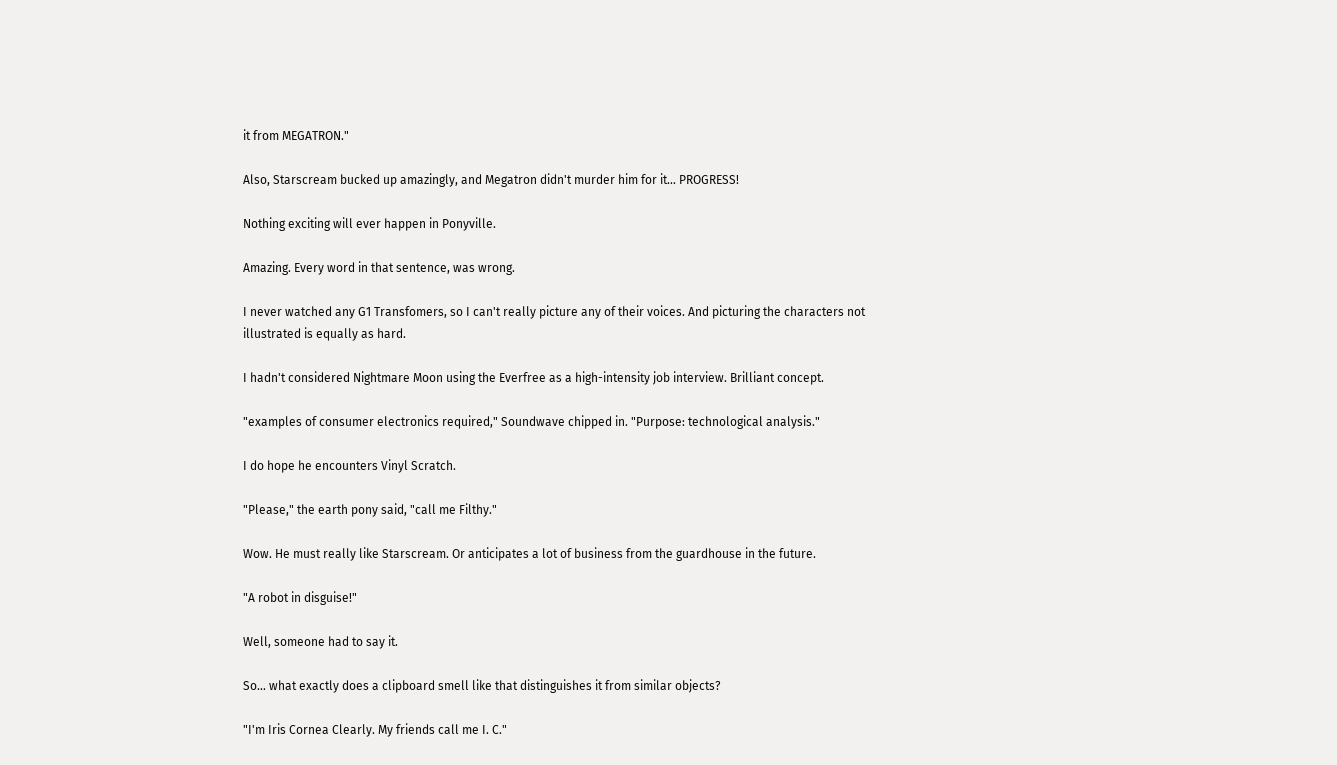it from MEGATRON."

Also, Starscream bucked up amazingly, and Megatron didn't murder him for it... PROGRESS!

Nothing exciting will ever happen in Ponyville.

Amazing. Every word in that sentence, was wrong.

I never watched any G1 Transfomers, so I can't really picture any of their voices. And picturing the characters not illustrated is equally as hard.

I hadn't considered Nightmare Moon using the Everfree as a high-intensity job interview. Brilliant concept.

"examples of consumer electronics required," Soundwave chipped in. "Purpose: technological analysis."

I do hope he encounters Vinyl Scratch.

"Please," the earth pony said, "call me Filthy."

Wow. He must really like Starscream. Or anticipates a lot of business from the guardhouse in the future.

"A robot in disguise!"

Well, someone had to say it.

So... what exactly does a clipboard smell like that distinguishes it from similar objects?

"I'm Iris Cornea Clearly. My friends call me I. C."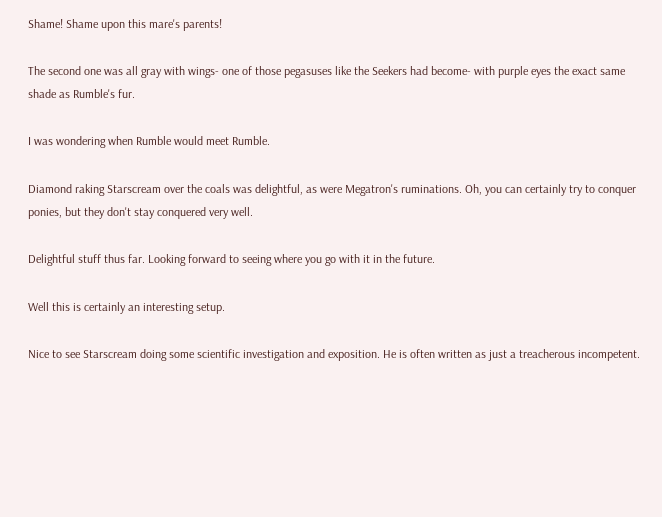Shame! Shame upon this mare's parents!

The second one was all gray with wings- one of those pegasuses like the Seekers had become- with purple eyes the exact same shade as Rumble's fur.

I was wondering when Rumble would meet Rumble.

Diamond raking Starscream over the coals was delightful, as were Megatron's ruminations. Oh, you can certainly try to conquer ponies, but they don't stay conquered very well.

Delightful stuff thus far. Looking forward to seeing where you go with it in the future.

Well this is certainly an interesting setup.

Nice to see Starscream doing some scientific investigation and exposition. He is often written as just a treacherous incompetent.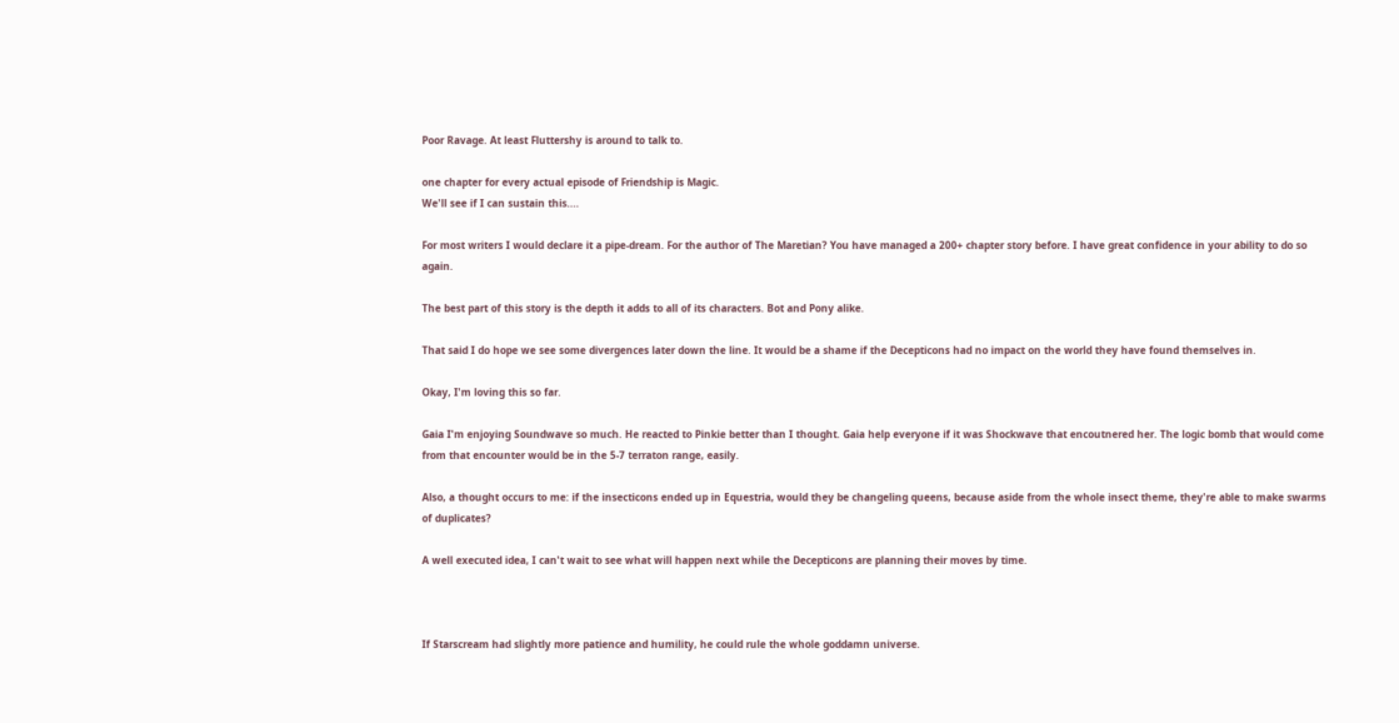Poor Ravage. At least Fluttershy is around to talk to.

one chapter for every actual episode of Friendship is Magic.
We'll see if I can sustain this....

For most writers I would declare it a pipe-dream. For the author of The Maretian? You have managed a 200+ chapter story before. I have great confidence in your ability to do so again.

The best part of this story is the depth it adds to all of its characters. Bot and Pony alike.

That said I do hope we see some divergences later down the line. It would be a shame if the Decepticons had no impact on the world they have found themselves in.

Okay, I'm loving this so far.

Gaia I'm enjoying Soundwave so much. He reacted to Pinkie better than I thought. Gaia help everyone if it was Shockwave that encoutnered her. The logic bomb that would come from that encounter would be in the 5-7 terraton range, easily.

Also, a thought occurs to me: if the insecticons ended up in Equestria, would they be changeling queens, because aside from the whole insect theme, they're able to make swarms of duplicates?

A well executed idea, I can't wait to see what will happen next while the Decepticons are planning their moves by time.



If Starscream had slightly more patience and humility, he could rule the whole goddamn universe.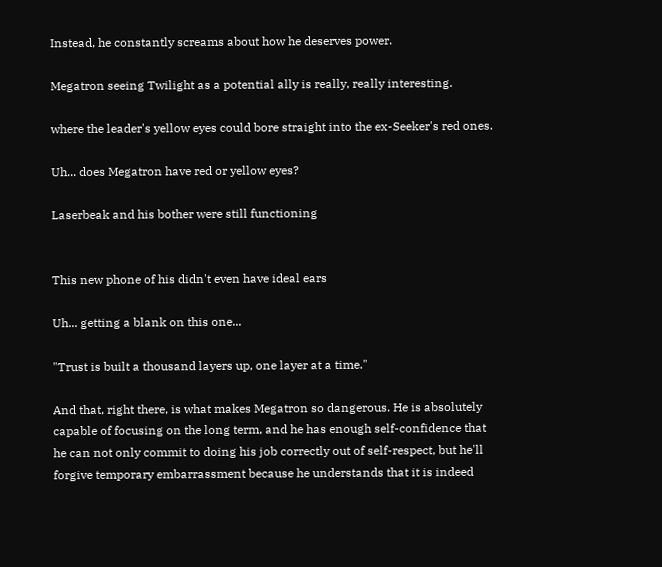Instead, he constantly screams about how he deserves power.

Megatron seeing Twilight as a potential ally is really, really interesting.

where the leader's yellow eyes could bore straight into the ex-Seeker's red ones.

Uh... does Megatron have red or yellow eyes?

Laserbeak and his bother were still functioning


This new phone of his didn't even have ideal ears

Uh... getting a blank on this one...

"Trust is built a thousand layers up, one layer at a time."

And that, right there, is what makes Megatron so dangerous. He is absolutely capable of focusing on the long term, and he has enough self-confidence that he can not only commit to doing his job correctly out of self-respect, but he'll forgive temporary embarrassment because he understands that it is indeed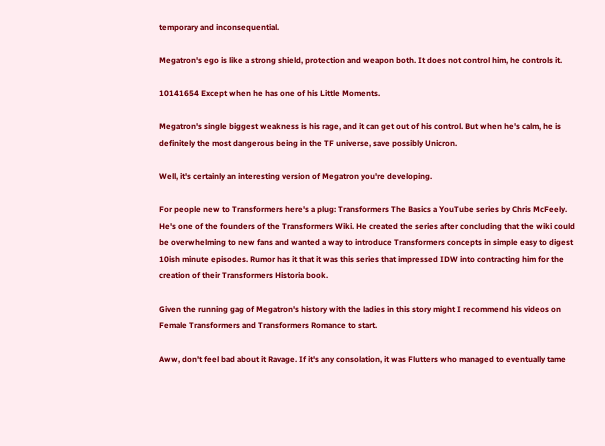temporary and inconsequential.

Megatron's ego is like a strong shield, protection and weapon both. It does not control him, he controls it.

10141654 Except when he has one of his Little Moments.

Megatron's single biggest weakness is his rage, and it can get out of his control. But when he's calm, he is definitely the most dangerous being in the TF universe, save possibly Unicron.

Well, it's certainly an interesting version of Megatron you're developing.

For people new to Transformers here's a plug: Transformers The Basics a YouTube series by Chris McFeely. He's one of the founders of the Transformers Wiki. He created the series after concluding that the wiki could be overwhelming to new fans and wanted a way to introduce Transformers concepts in simple easy to digest 10ish minute episodes. Rumor has it that it was this series that impressed IDW into contracting him for the creation of their Transformers Historia book.

Given the running gag of Megatron's history with the ladies in this story might I recommend his videos on Female Transformers and Transformers Romance to start.

Aww, don't feel bad about it Ravage. If it's any consolation, it was Flutters who managed to eventually tame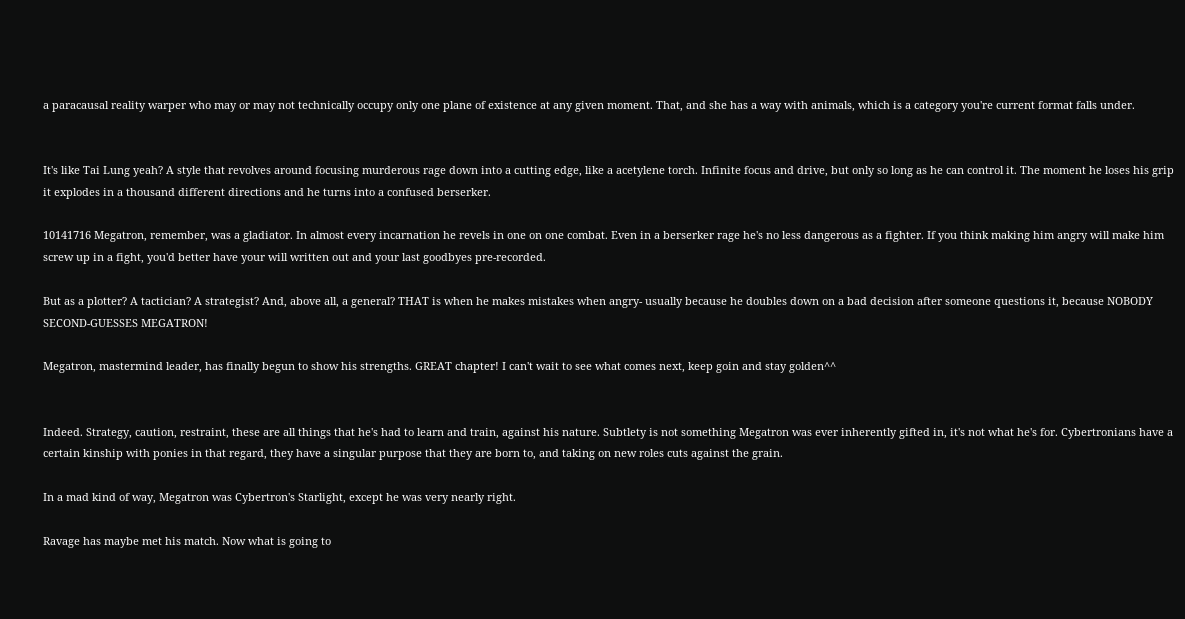a paracausal reality warper who may or may not technically occupy only one plane of existence at any given moment. That, and she has a way with animals, which is a category you're current format falls under.


It's like Tai Lung yeah? A style that revolves around focusing murderous rage down into a cutting edge, like a acetylene torch. Infinite focus and drive, but only so long as he can control it. The moment he loses his grip it explodes in a thousand different directions and he turns into a confused berserker.

10141716 Megatron, remember, was a gladiator. In almost every incarnation he revels in one on one combat. Even in a berserker rage he's no less dangerous as a fighter. If you think making him angry will make him screw up in a fight, you'd better have your will written out and your last goodbyes pre-recorded.

But as a plotter? A tactician? A strategist? And, above all, a general? THAT is when he makes mistakes when angry- usually because he doubles down on a bad decision after someone questions it, because NOBODY SECOND-GUESSES MEGATRON!

Megatron, mastermind leader, has finally begun to show his strengths. GREAT chapter! I can't wait to see what comes next, keep goin and stay golden^^


Indeed. Strategy, caution, restraint, these are all things that he's had to learn and train, against his nature. Subtlety is not something Megatron was ever inherently gifted in, it's not what he's for. Cybertronians have a certain kinship with ponies in that regard, they have a singular purpose that they are born to, and taking on new roles cuts against the grain.

In a mad kind of way, Megatron was Cybertron's Starlight, except he was very nearly right.

Ravage has maybe met his match. Now what is going to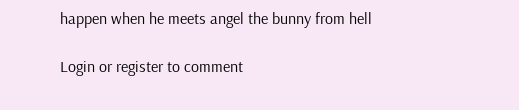happen when he meets angel the bunny from hell

Login or register to comment